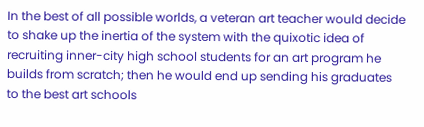In the best of all possible worlds, a veteran art teacher would decide to shake up the inertia of the system with the quixotic idea of recruiting inner-city high school students for an art program he builds from scratch; then he would end up sending his graduates to the best art schools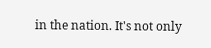in the nation. It's not only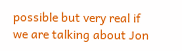possible but very real if we are talking about Jon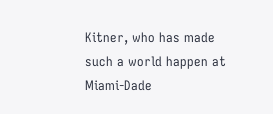Kitner, who has made such a world happen at Miami-Dade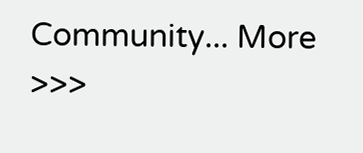Community... More >>>